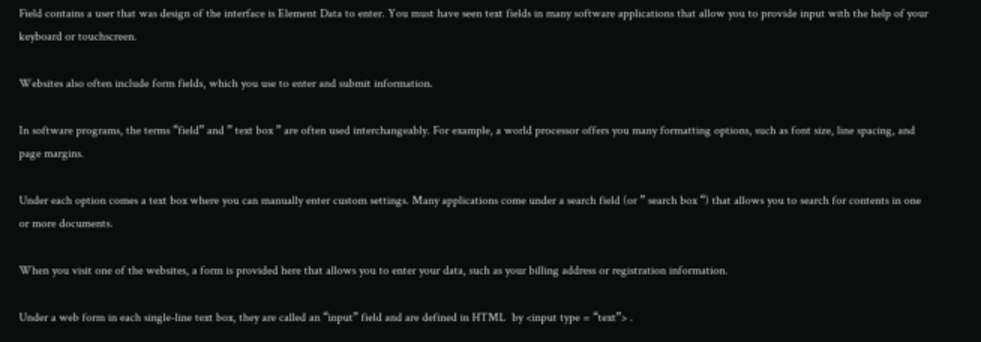Field contains a user that was design of the interface is Element Data to enter. You must have seen text fields in many software applications that allow you to provide input with the help of your keyboard or touchscreen.

Websites also often include form fields, which you use to enter and submit information.

In software programs, the terms “field” and ” text box ” are often used interchangeably. For example, a world processor offers you many formatting options, such as font size, line spacing, and page margins.

Under each option comes a text box where you can manually enter custom settings. Many applications come under a search field (or ” search box “) that allows you to search for contents in one or more documents.

When you visit one of the websites, a form is provided here that allows you to enter your data, such as your billing address or registration information.

Under a web form in each single-line text box, they are called an “input” field and are defined in HTML  by <input type = “text”> .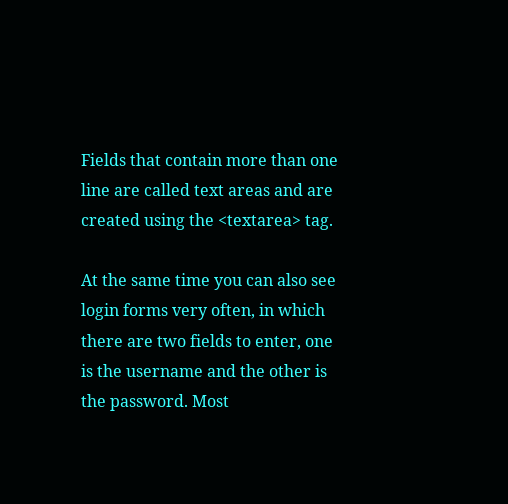Fields that contain more than one line are called text areas and are created using the <textarea> tag.

At the same time you can also see login forms very often, in which there are two fields to enter, one is the username and the other is the password. Most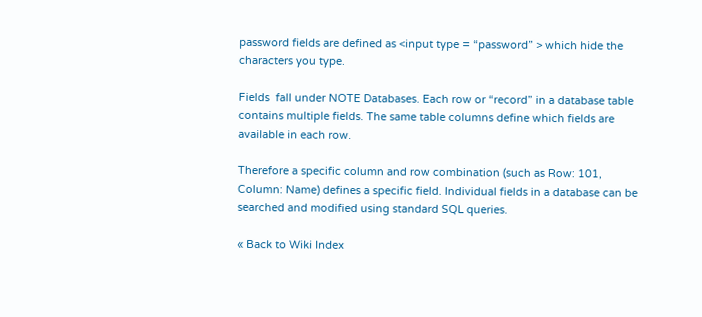password fields are defined as <input type = “password” > which hide the characters you type.

Fields  fall under NOTE Databases. Each row or “record” in a database table contains multiple fields. The same table columns define which fields are available in each row.

Therefore a specific column and row combination (such as Row: 101, Column: Name) defines a specific field. Individual fields in a database can be searched and modified using standard SQL queries.

« Back to Wiki Index